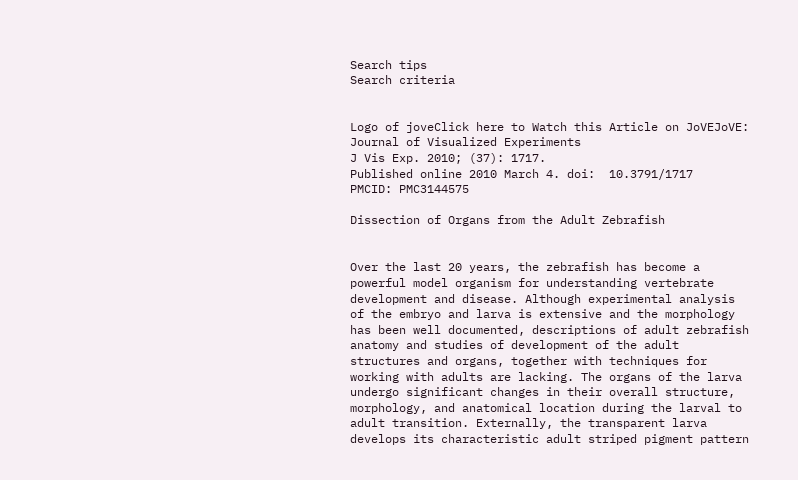Search tips
Search criteria


Logo of joveClick here to Watch this Article on JoVEJoVE: Journal of Visualized Experiments
J Vis Exp. 2010; (37): 1717.
Published online 2010 March 4. doi:  10.3791/1717
PMCID: PMC3144575

Dissection of Organs from the Adult Zebrafish


Over the last 20 years, the zebrafish has become a powerful model organism for understanding vertebrate development and disease. Although experimental analysis of the embryo and larva is extensive and the morphology has been well documented, descriptions of adult zebrafish anatomy and studies of development of the adult structures and organs, together with techniques for working with adults are lacking. The organs of the larva undergo significant changes in their overall structure, morphology, and anatomical location during the larval to adult transition. Externally, the transparent larva develops its characteristic adult striped pigment pattern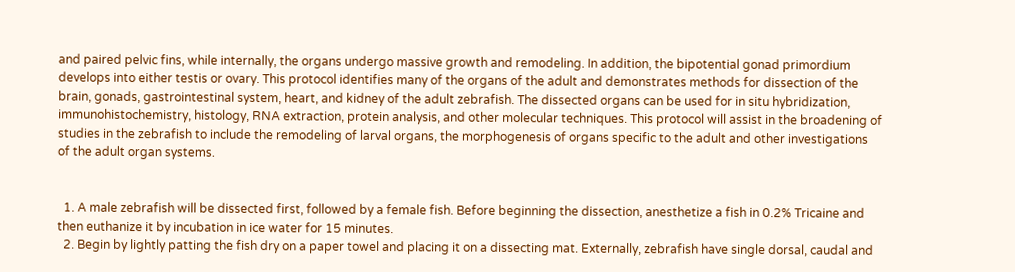and paired pelvic fins, while internally, the organs undergo massive growth and remodeling. In addition, the bipotential gonad primordium develops into either testis or ovary. This protocol identifies many of the organs of the adult and demonstrates methods for dissection of the brain, gonads, gastrointestinal system, heart, and kidney of the adult zebrafish. The dissected organs can be used for in situ hybridization, immunohistochemistry, histology, RNA extraction, protein analysis, and other molecular techniques. This protocol will assist in the broadening of studies in the zebrafish to include the remodeling of larval organs, the morphogenesis of organs specific to the adult and other investigations of the adult organ systems.


  1. A male zebrafish will be dissected first, followed by a female fish. Before beginning the dissection, anesthetize a fish in 0.2% Tricaine and then euthanize it by incubation in ice water for 15 minutes.
  2. Begin by lightly patting the fish dry on a paper towel and placing it on a dissecting mat. Externally, zebrafish have single dorsal, caudal and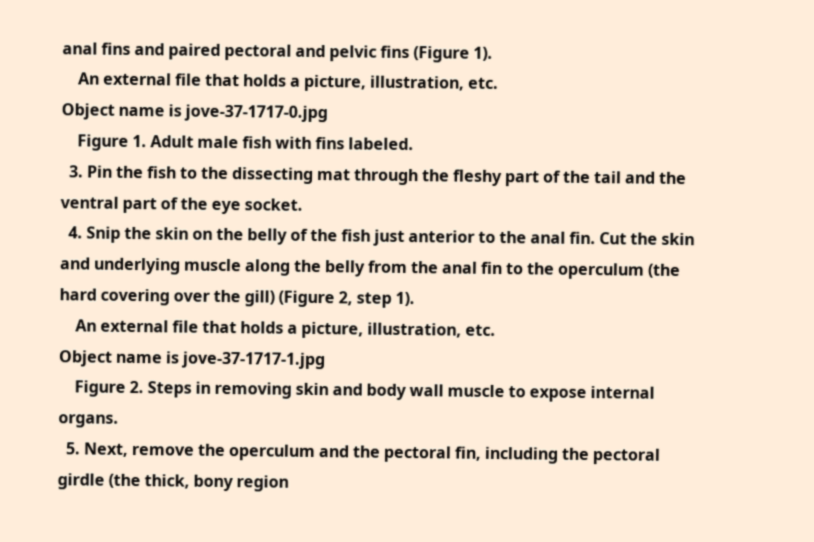anal fins and paired pectoral and pelvic fins (Figure 1).
    An external file that holds a picture, illustration, etc.
Object name is jove-37-1717-0.jpg
    Figure 1. Adult male fish with fins labeled.
  3. Pin the fish to the dissecting mat through the fleshy part of the tail and the ventral part of the eye socket.
  4. Snip the skin on the belly of the fish just anterior to the anal fin. Cut the skin and underlying muscle along the belly from the anal fin to the operculum (the hard covering over the gill) (Figure 2, step 1).
    An external file that holds a picture, illustration, etc.
Object name is jove-37-1717-1.jpg
    Figure 2. Steps in removing skin and body wall muscle to expose internal organs.
  5. Next, remove the operculum and the pectoral fin, including the pectoral girdle (the thick, bony region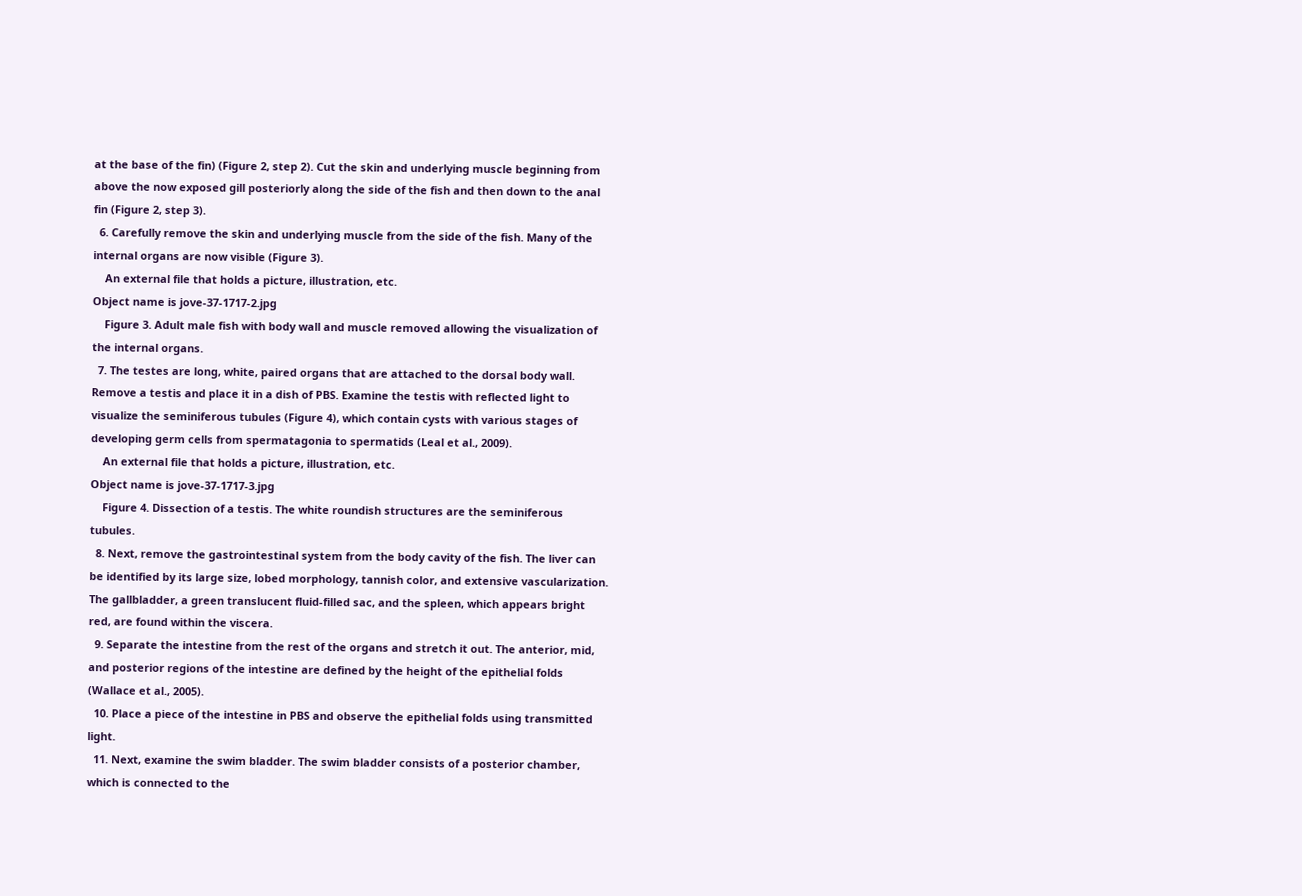at the base of the fin) (Figure 2, step 2). Cut the skin and underlying muscle beginning from above the now exposed gill posteriorly along the side of the fish and then down to the anal fin (Figure 2, step 3).
  6. Carefully remove the skin and underlying muscle from the side of the fish. Many of the internal organs are now visible (Figure 3).
    An external file that holds a picture, illustration, etc.
Object name is jove-37-1717-2.jpg
    Figure 3. Adult male fish with body wall and muscle removed allowing the visualization of the internal organs.
  7. The testes are long, white, paired organs that are attached to the dorsal body wall. Remove a testis and place it in a dish of PBS. Examine the testis with reflected light to visualize the seminiferous tubules (Figure 4), which contain cysts with various stages of developing germ cells from spermatagonia to spermatids (Leal et al., 2009).
    An external file that holds a picture, illustration, etc.
Object name is jove-37-1717-3.jpg
    Figure 4. Dissection of a testis. The white roundish structures are the seminiferous tubules.
  8. Next, remove the gastrointestinal system from the body cavity of the fish. The liver can be identified by its large size, lobed morphology, tannish color, and extensive vascularization. The gallbladder, a green translucent fluid-filled sac, and the spleen, which appears bright red, are found within the viscera.
  9. Separate the intestine from the rest of the organs and stretch it out. The anterior, mid, and posterior regions of the intestine are defined by the height of the epithelial folds (Wallace et al., 2005).
  10. Place a piece of the intestine in PBS and observe the epithelial folds using transmitted light.
  11. Next, examine the swim bladder. The swim bladder consists of a posterior chamber, which is connected to the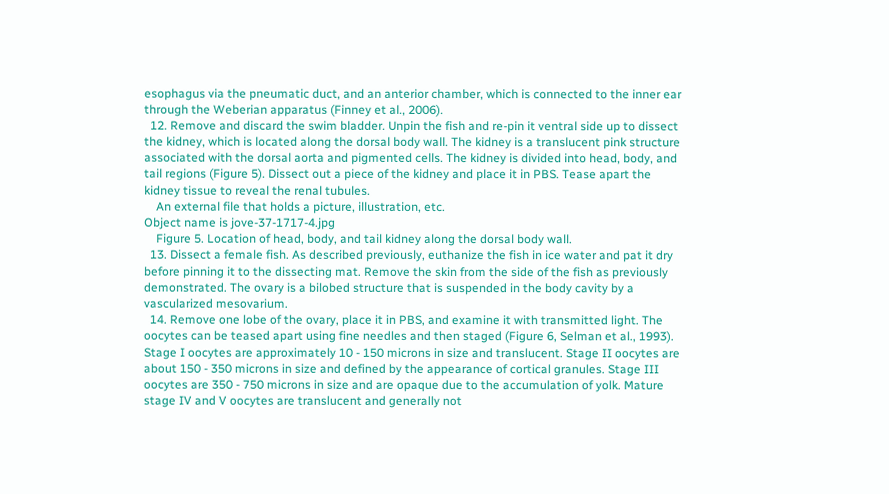esophagus via the pneumatic duct, and an anterior chamber, which is connected to the inner ear through the Weberian apparatus (Finney et al., 2006).
  12. Remove and discard the swim bladder. Unpin the fish and re-pin it ventral side up to dissect the kidney, which is located along the dorsal body wall. The kidney is a translucent pink structure associated with the dorsal aorta and pigmented cells. The kidney is divided into head, body, and tail regions (Figure 5). Dissect out a piece of the kidney and place it in PBS. Tease apart the kidney tissue to reveal the renal tubules.
    An external file that holds a picture, illustration, etc.
Object name is jove-37-1717-4.jpg
    Figure 5. Location of head, body, and tail kidney along the dorsal body wall.
  13. Dissect a female fish. As described previously, euthanize the fish in ice water and pat it dry before pinning it to the dissecting mat. Remove the skin from the side of the fish as previously demonstrated. The ovary is a bilobed structure that is suspended in the body cavity by a vascularized mesovarium.
  14. Remove one lobe of the ovary, place it in PBS, and examine it with transmitted light. The oocytes can be teased apart using fine needles and then staged (Figure 6, Selman et al., 1993). Stage I oocytes are approximately 10 - 150 microns in size and translucent. Stage II oocytes are about 150 - 350 microns in size and defined by the appearance of cortical granules. Stage III oocytes are 350 - 750 microns in size and are opaque due to the accumulation of yolk. Mature stage IV and V oocytes are translucent and generally not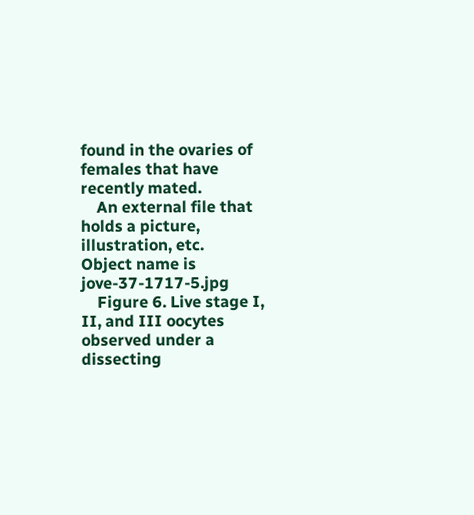found in the ovaries of females that have recently mated.
    An external file that holds a picture, illustration, etc.
Object name is jove-37-1717-5.jpg
    Figure 6. Live stage I, II, and III oocytes observed under a dissecting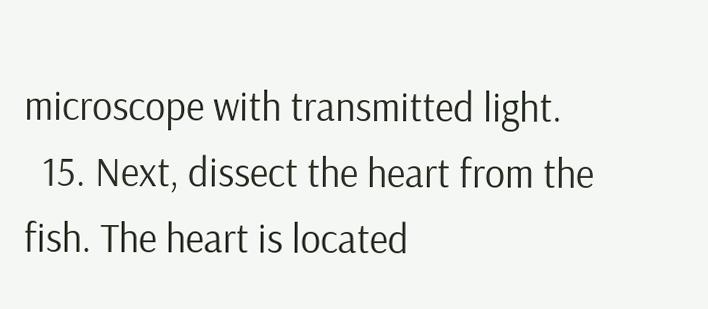microscope with transmitted light.
  15. Next, dissect the heart from the fish. The heart is located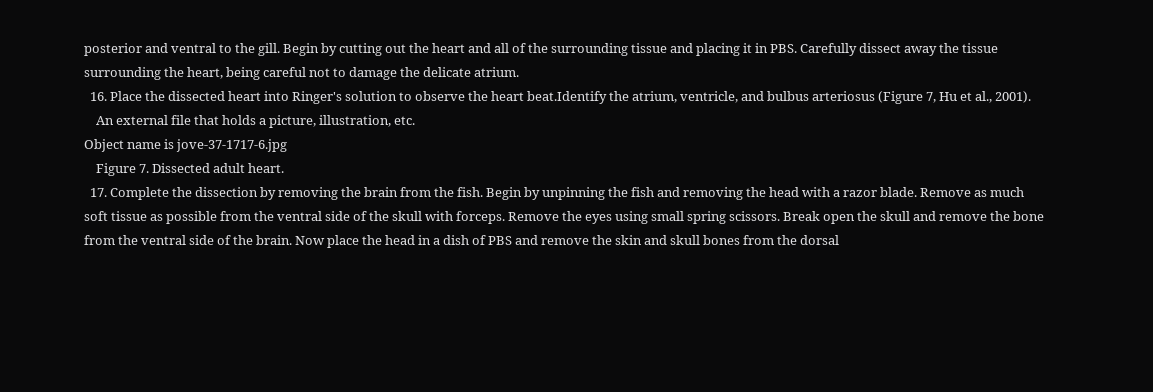posterior and ventral to the gill. Begin by cutting out the heart and all of the surrounding tissue and placing it in PBS. Carefully dissect away the tissue surrounding the heart, being careful not to damage the delicate atrium.
  16. Place the dissected heart into Ringer's solution to observe the heart beat.Identify the atrium, ventricle, and bulbus arteriosus (Figure 7, Hu et al., 2001).
    An external file that holds a picture, illustration, etc.
Object name is jove-37-1717-6.jpg
    Figure 7. Dissected adult heart.
  17. Complete the dissection by removing the brain from the fish. Begin by unpinning the fish and removing the head with a razor blade. Remove as much soft tissue as possible from the ventral side of the skull with forceps. Remove the eyes using small spring scissors. Break open the skull and remove the bone from the ventral side of the brain. Now place the head in a dish of PBS and remove the skin and skull bones from the dorsal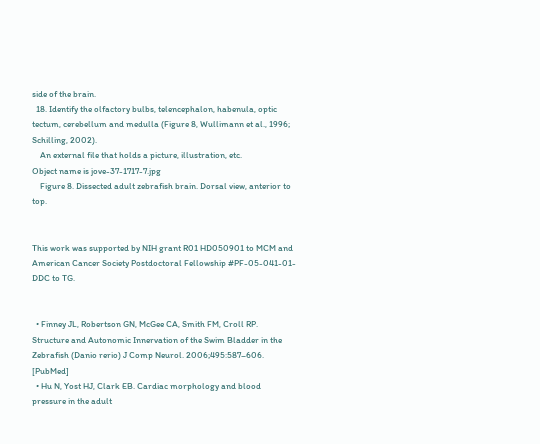side of the brain.
  18. Identify the olfactory bulbs, telencephalon, habenula, optic tectum, cerebellum and medulla (Figure 8, Wullimann et al., 1996; Schilling, 2002).
    An external file that holds a picture, illustration, etc.
Object name is jove-37-1717-7.jpg
    Figure 8. Dissected adult zebrafish brain. Dorsal view, anterior to top.


This work was supported by NIH grant R01 HD050901 to MCM and American Cancer Society Postdoctoral Fellowship #PF-05-041-01-DDC to TG.


  • Finney JL, Robertson GN, McGee CA, Smith FM, Croll RP. Structure and Autonomic Innervation of the Swim Bladder in the Zebrafish (Danio rerio) J Comp Neurol. 2006;495:587–606. [PubMed]
  • Hu N, Yost HJ, Clark EB. Cardiac morphology and blood pressure in the adult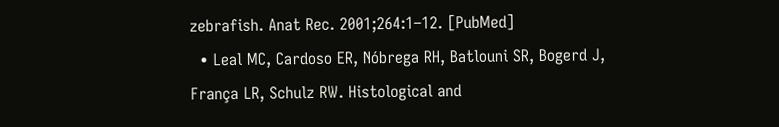zebrafish. Anat Rec. 2001;264:1–12. [PubMed]
  • Leal MC, Cardoso ER, Nóbrega RH, Batlouni SR, Bogerd J, França LR, Schulz RW. Histological and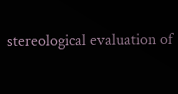stereological evaluation of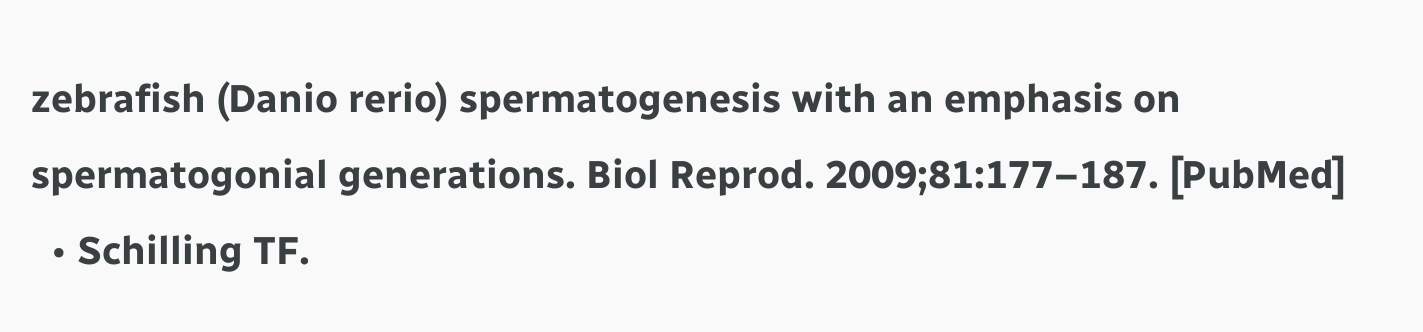zebrafish (Danio rerio) spermatogenesis with an emphasis on spermatogonial generations. Biol Reprod. 2009;81:177–187. [PubMed]
  • Schilling TF.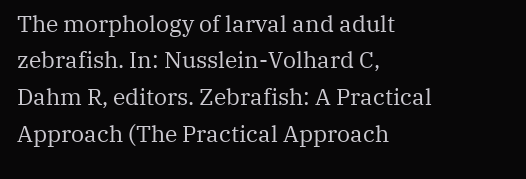The morphology of larval and adult zebrafish. In: Nusslein-Volhard C, Dahm R, editors. Zebrafish: A Practical Approach (The Practical Approach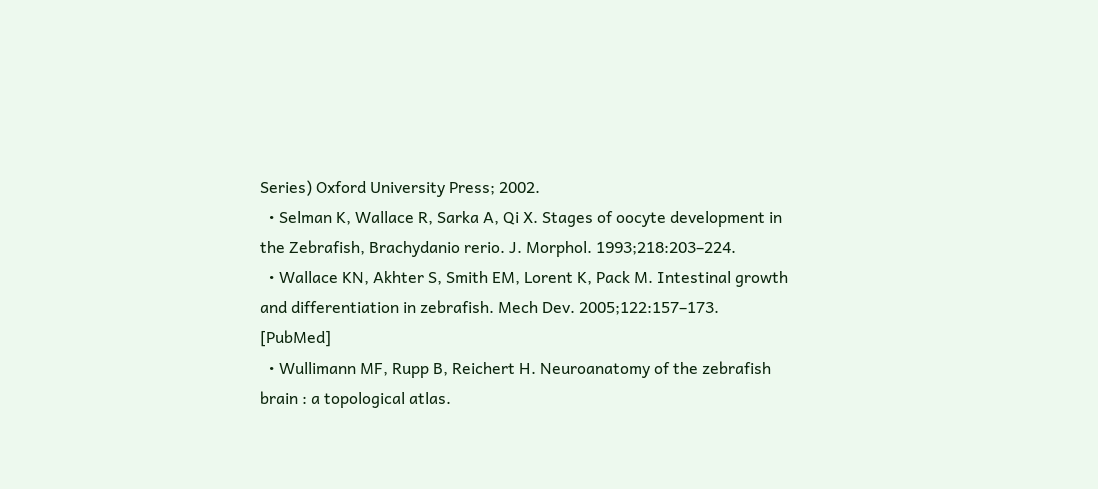Series) Oxford University Press; 2002.
  • Selman K, Wallace R, Sarka A, Qi X. Stages of oocyte development in the Zebrafish, Brachydanio rerio. J. Morphol. 1993;218:203–224.
  • Wallace KN, Akhter S, Smith EM, Lorent K, Pack M. Intestinal growth and differentiation in zebrafish. Mech Dev. 2005;122:157–173. [PubMed]
  • Wullimann MF, Rupp B, Reichert H. Neuroanatomy of the zebrafish brain : a topological atlas.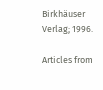Birkhäuser Verlag; 1996.

Articles from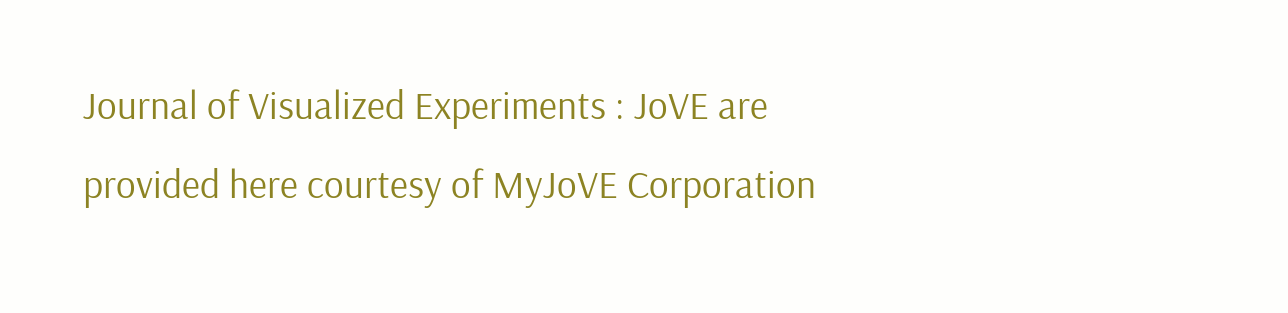Journal of Visualized Experiments : JoVE are provided here courtesy of MyJoVE Corporation